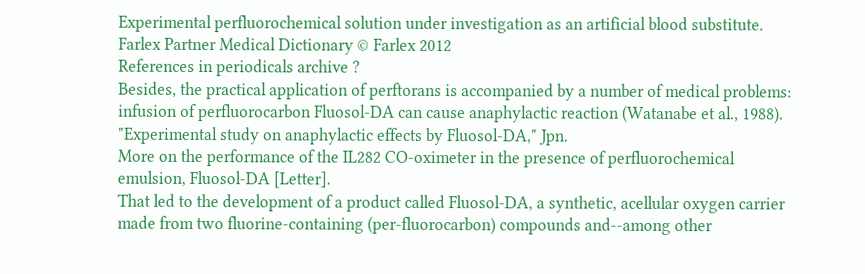Experimental perfluorochemical solution under investigation as an artificial blood substitute.
Farlex Partner Medical Dictionary © Farlex 2012
References in periodicals archive ?
Besides, the practical application of perftorans is accompanied by a number of medical problems: infusion of perfluorocarbon Fluosol-DA can cause anaphylactic reaction (Watanabe et al., 1988).
"Experimental study on anaphylactic effects by Fluosol-DA," Jpn.
More on the performance of the IL282 CO-oximeter in the presence of perfluorochemical emulsion, Fluosol-DA [Letter].
That led to the development of a product called Fluosol-DA, a synthetic, acellular oxygen carrier made from two fluorine-containing (per-fluorocarbon) compounds and--among other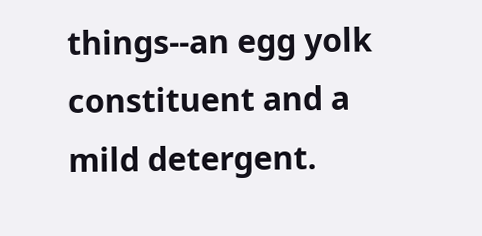things--an egg yolk constituent and a mild detergent.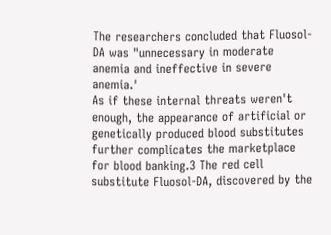The researchers concluded that Fluosol-DA was "unnecessary in moderate anemia and ineffective in severe anemia.'
As if these internal threats weren't enough, the appearance of artificial or genetically produced blood substitutes further complicates the marketplace for blood banking.3 The red cell substitute Fluosol-DA, discovered by the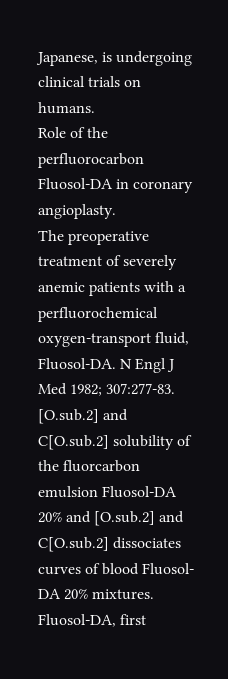Japanese, is undergoing clinical trials on humans.
Role of the perfluorocarbon Fluosol-DA in coronary angioplasty.
The preoperative treatment of severely anemic patients with a perfluorochemical oxygen-transport fluid, Fluosol-DA. N Engl J Med 1982; 307:277-83.
[O.sub.2] and C[O.sub.2] solubility of the fluorcarbon emulsion Fluosol-DA 20% and [O.sub.2] and C[O.sub.2] dissociates curves of blood Fluosol-DA 20% mixtures.
Fluosol-DA, first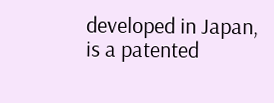developed in Japan, is a patented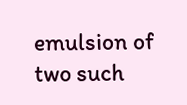emulsion of two such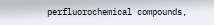perfluorochemical compounds,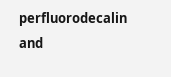perfluorodecalin and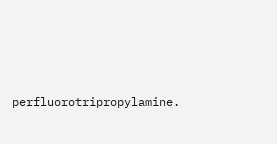perfluorotripropylamine.